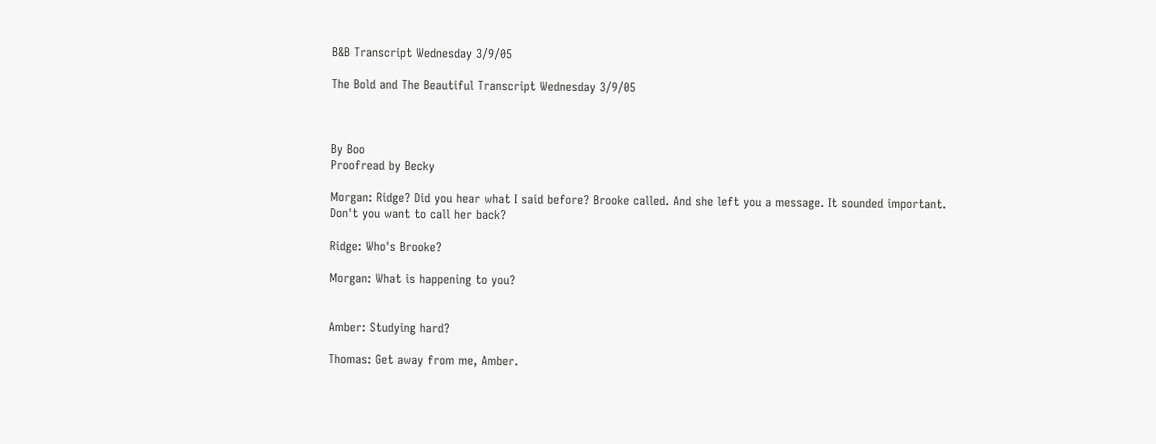B&B Transcript Wednesday 3/9/05

The Bold and The Beautiful Transcript Wednesday 3/9/05



By Boo
Proofread by Becky

Morgan: Ridge? Did you hear what I said before? Brooke called. And she left you a message. It sounded important. Don't you want to call her back?

Ridge: Who's Brooke?

Morgan: What is happening to you?


Amber: Studying hard?

Thomas: Get away from me, Amber.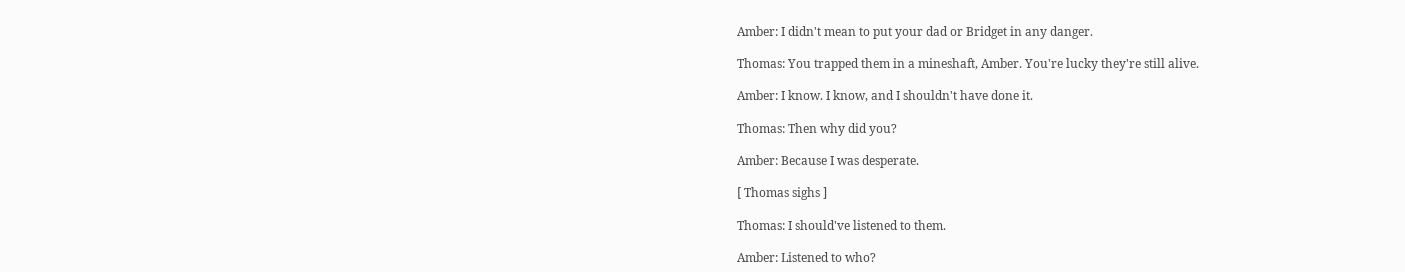Amber: I didn't mean to put your dad or Bridget in any danger.

Thomas: You trapped them in a mineshaft, Amber. You're lucky they're still alive.

Amber: I know. I know, and I shouldn't have done it.

Thomas: Then why did you?

Amber: Because I was desperate.

[ Thomas sighs ]

Thomas: I should've listened to them.

Amber: Listened to who?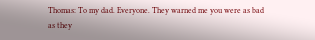Thomas: To my dad. Everyone. They warned me you were as bad as they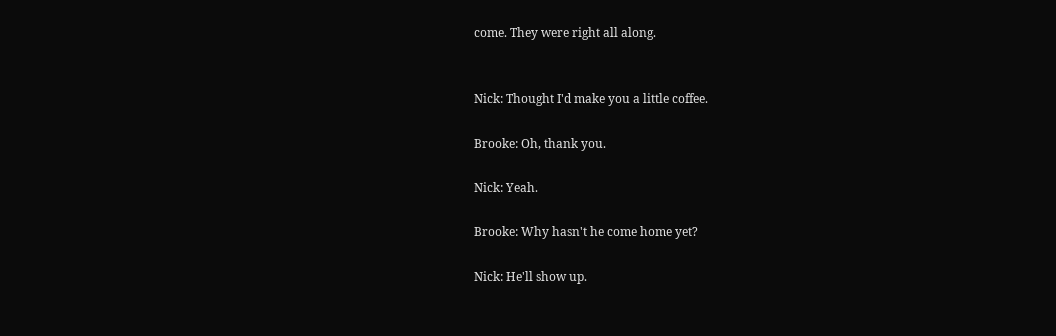come. They were right all along.


Nick: Thought I'd make you a little coffee.

Brooke: Oh, thank you.

Nick: Yeah.

Brooke: Why hasn't he come home yet?

Nick: He'll show up.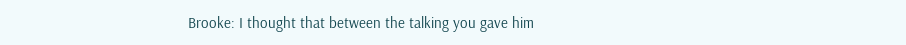Brooke: I thought that between the talking you gave him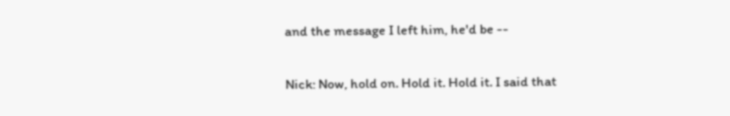and the message I left him, he'd be --

Nick: Now, hold on. Hold it. Hold it. I said that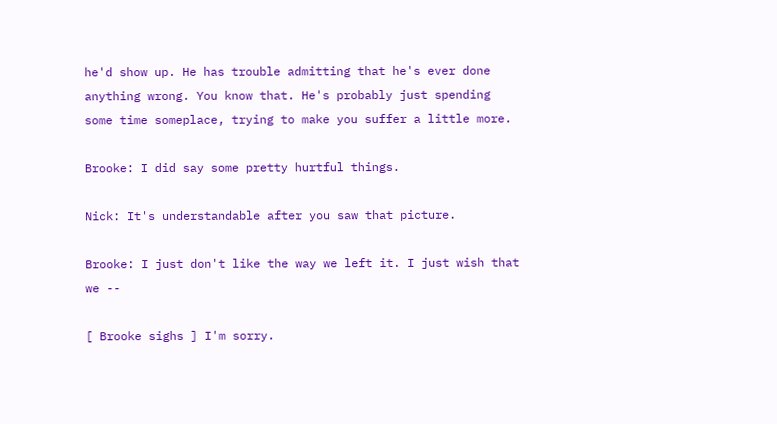he'd show up. He has trouble admitting that he's ever done anything wrong. You know that. He's probably just spending some time someplace, trying to make you suffer a little more.

Brooke: I did say some pretty hurtful things.

Nick: It's understandable after you saw that picture.

Brooke: I just don't like the way we left it. I just wish that we --

[ Brooke sighs ] I'm sorry.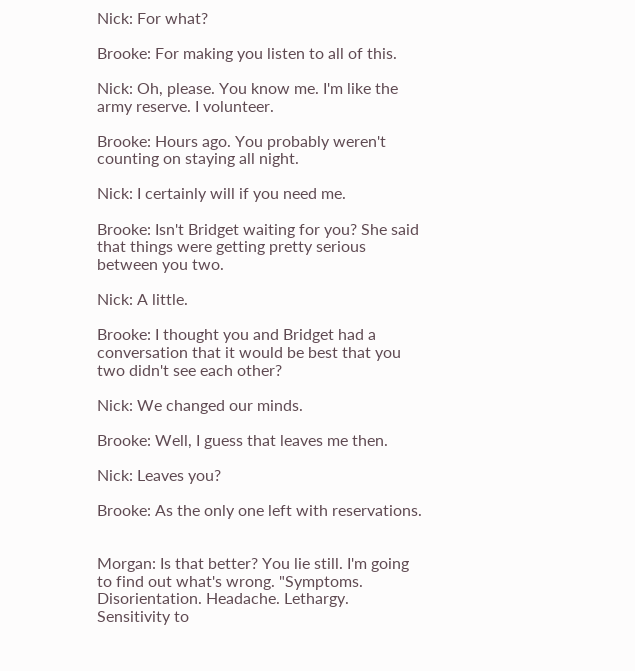Nick: For what?

Brooke: For making you listen to all of this.

Nick: Oh, please. You know me. I'm like the army reserve. I volunteer.

Brooke: Hours ago. You probably weren't counting on staying all night.

Nick: I certainly will if you need me.

Brooke: Isn't Bridget waiting for you? She said that things were getting pretty serious between you two.

Nick: A little.

Brooke: I thought you and Bridget had a conversation that it would be best that you two didn't see each other?

Nick: We changed our minds.

Brooke: Well, I guess that leaves me then.

Nick: Leaves you?

Brooke: As the only one left with reservations.


Morgan: Is that better? You lie still. I'm going to find out what's wrong. "Symptoms. Disorientation. Headache. Lethargy. Sensitivity to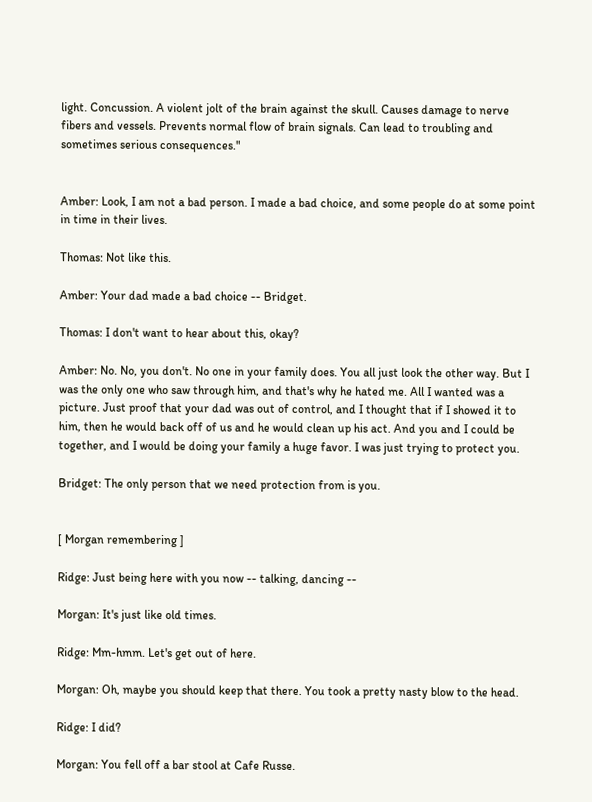light. Concussion. A violent jolt of the brain against the skull. Causes damage to nerve fibers and vessels. Prevents normal flow of brain signals. Can lead to troubling and sometimes serious consequences."


Amber: Look, I am not a bad person. I made a bad choice, and some people do at some point in time in their lives.

Thomas: Not like this.

Amber: Your dad made a bad choice -- Bridget.

Thomas: I don't want to hear about this, okay?

Amber: No. No, you don't. No one in your family does. You all just look the other way. But I was the only one who saw through him, and that's why he hated me. All I wanted was a picture. Just proof that your dad was out of control, and I thought that if I showed it to him, then he would back off of us and he would clean up his act. And you and I could be together, and I would be doing your family a huge favor. I was just trying to protect you.

Bridget: The only person that we need protection from is you.


[ Morgan remembering ]

Ridge: Just being here with you now -- talking, dancing --

Morgan: It's just like old times.

Ridge: Mm-hmm. Let's get out of here.

Morgan: Oh, maybe you should keep that there. You took a pretty nasty blow to the head.

Ridge: I did?

Morgan: You fell off a bar stool at Cafe Russe.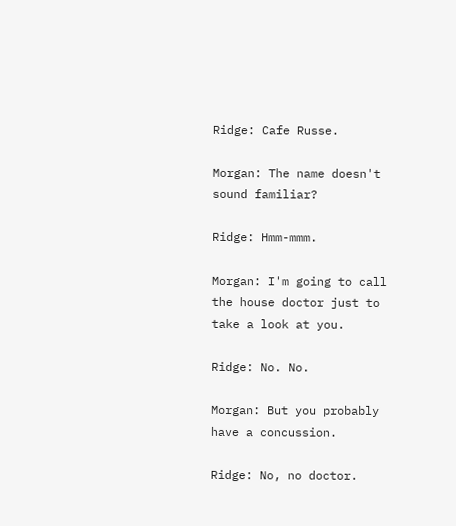Ridge: Cafe Russe.

Morgan: The name doesn't sound familiar?

Ridge: Hmm-mmm.

Morgan: I'm going to call the house doctor just to take a look at you.

Ridge: No. No.

Morgan: But you probably have a concussion.

Ridge: No, no doctor.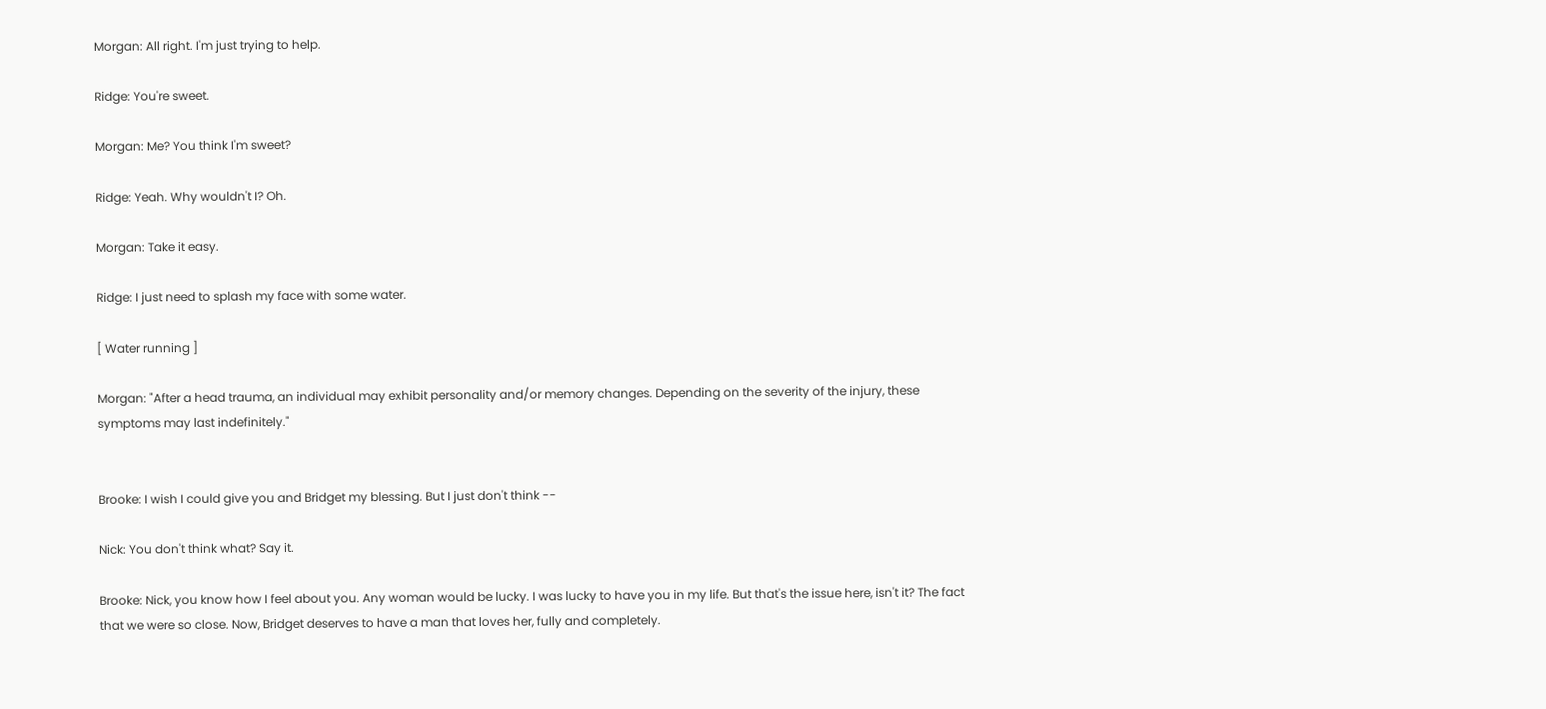Morgan: All right. I'm just trying to help.

Ridge: You're sweet.

Morgan: Me? You think I'm sweet?

Ridge: Yeah. Why wouldn't I? Oh.

Morgan: Take it easy.

Ridge: I just need to splash my face with some water.

[ Water running ]

Morgan: "After a head trauma, an individual may exhibit personality and/or memory changes. Depending on the severity of the injury, these symptoms may last indefinitely."


Brooke: I wish I could give you and Bridget my blessing. But I just don't think --

Nick: You don't think what? Say it.

Brooke: Nick, you know how I feel about you. Any woman would be lucky. I was lucky to have you in my life. But that's the issue here, isn't it? The fact that we were so close. Now, Bridget deserves to have a man that loves her, fully and completely.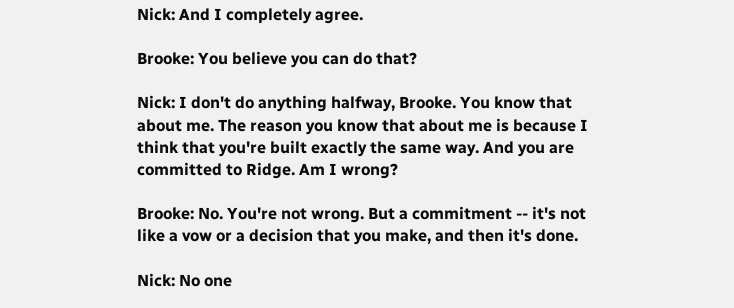Nick: And I completely agree.

Brooke: You believe you can do that?

Nick: I don't do anything halfway, Brooke. You know that about me. The reason you know that about me is because I think that you're built exactly the same way. And you are committed to Ridge. Am I wrong?

Brooke: No. You're not wrong. But a commitment -- it's not like a vow or a decision that you make, and then it's done.

Nick: No one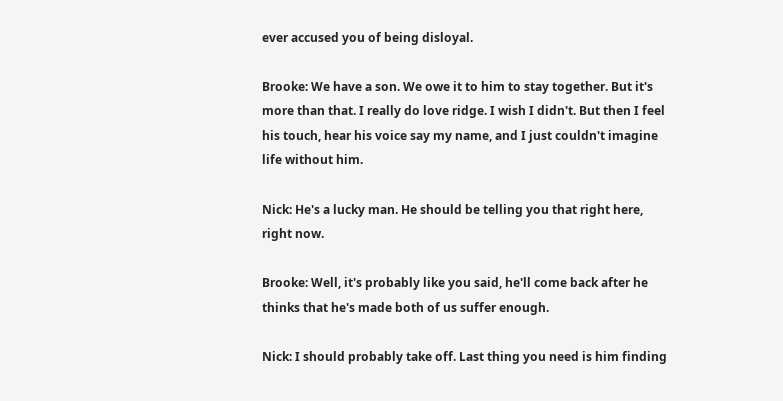ever accused you of being disloyal.

Brooke: We have a son. We owe it to him to stay together. But it's more than that. I really do love ridge. I wish I didn't. But then I feel his touch, hear his voice say my name, and I just couldn't imagine life without him.

Nick: He's a lucky man. He should be telling you that right here, right now.

Brooke: Well, it's probably like you said, he'll come back after he thinks that he's made both of us suffer enough.

Nick: I should probably take off. Last thing you need is him finding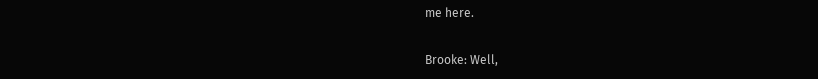me here.

Brooke: Well,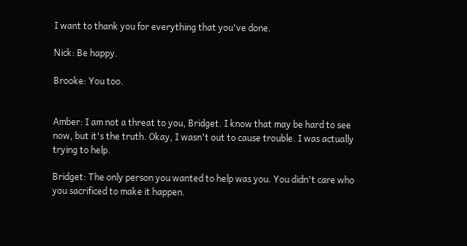I want to thank you for everything that you've done.

Nick: Be happy.

Brooke: You too.


Amber: I am not a threat to you, Bridget. I know that may be hard to see now, but it's the truth. Okay, I wasn't out to cause trouble. I was actually trying to help.

Bridget: The only person you wanted to help was you. You didn't care who you sacrificed to make it happen.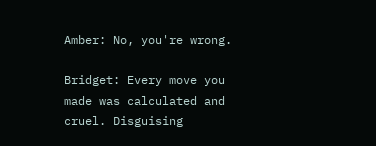Amber: No, you're wrong.

Bridget: Every move you made was calculated and cruel. Disguising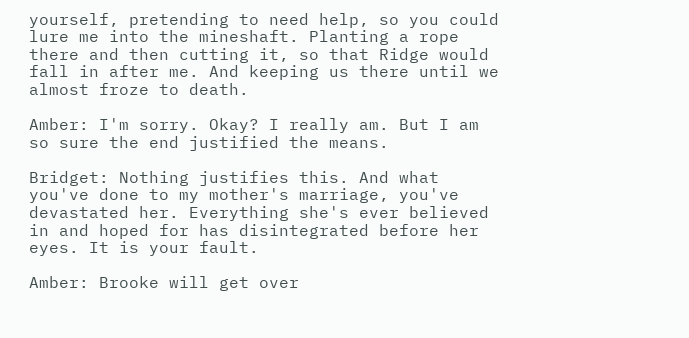yourself, pretending to need help, so you could lure me into the mineshaft. Planting a rope there and then cutting it, so that Ridge would fall in after me. And keeping us there until we almost froze to death.

Amber: I'm sorry. Okay? I really am. But I am so sure the end justified the means.

Bridget: Nothing justifies this. And what you've done to my mother's marriage, you've devastated her. Everything she's ever believed in and hoped for has disintegrated before her eyes. It is your fault.

Amber: Brooke will get over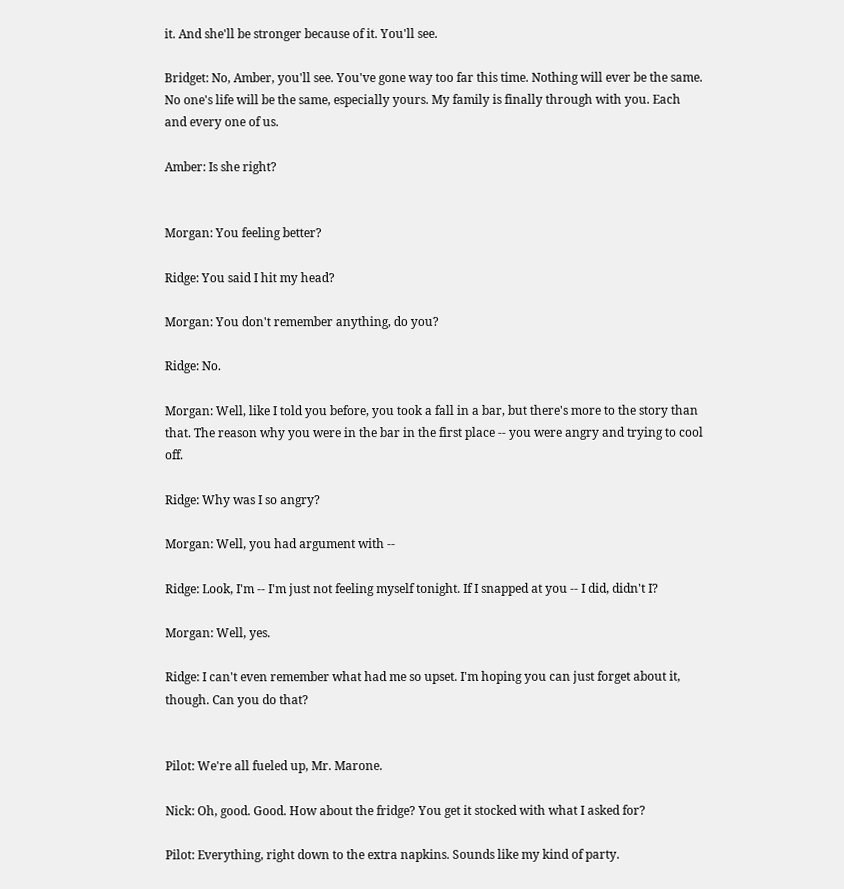it. And she'll be stronger because of it. You'll see.

Bridget: No, Amber, you'll see. You've gone way too far this time. Nothing will ever be the same. No one's life will be the same, especially yours. My family is finally through with you. Each and every one of us.

Amber: Is she right?


Morgan: You feeling better?

Ridge: You said I hit my head?

Morgan: You don't remember anything, do you?

Ridge: No.

Morgan: Well, like I told you before, you took a fall in a bar, but there's more to the story than that. The reason why you were in the bar in the first place -- you were angry and trying to cool off.

Ridge: Why was I so angry?

Morgan: Well, you had argument with --

Ridge: Look, I'm -- I'm just not feeling myself tonight. If I snapped at you -- I did, didn't I?

Morgan: Well, yes.

Ridge: I can't even remember what had me so upset. I'm hoping you can just forget about it, though. Can you do that?


Pilot: We're all fueled up, Mr. Marone.

Nick: Oh, good. Good. How about the fridge? You get it stocked with what I asked for?

Pilot: Everything, right down to the extra napkins. Sounds like my kind of party.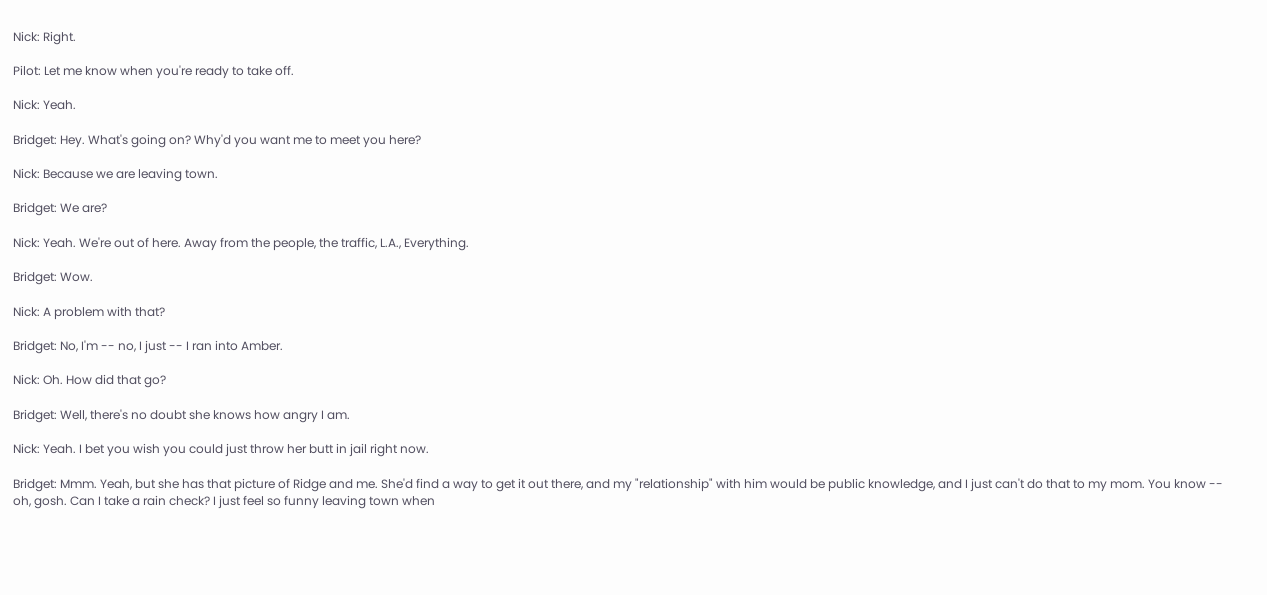Nick: Right.

Pilot: Let me know when you're ready to take off.

Nick: Yeah.

Bridget: Hey. What's going on? Why'd you want me to meet you here?

Nick: Because we are leaving town.

Bridget: We are?

Nick: Yeah. We're out of here. Away from the people, the traffic, L.A., Everything.

Bridget: Wow.

Nick: A problem with that?

Bridget: No, I'm -- no, I just -- I ran into Amber.

Nick: Oh. How did that go?

Bridget: Well, there's no doubt she knows how angry I am.

Nick: Yeah. I bet you wish you could just throw her butt in jail right now.

Bridget: Mmm. Yeah, but she has that picture of Ridge and me. She'd find a way to get it out there, and my "relationship" with him would be public knowledge, and I just can't do that to my mom. You know -- oh, gosh. Can I take a rain check? I just feel so funny leaving town when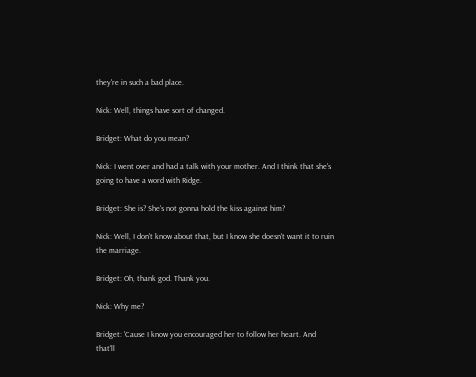they're in such a bad place.

Nick: Well, things have sort of changed.

Bridget: What do you mean?

Nick: I went over and had a talk with your mother. And I think that she's going to have a word with Ridge.

Bridget: She is? She's not gonna hold the kiss against him?

Nick: Well, I don't know about that, but I know she doesn't want it to ruin the marriage.

Bridget: Oh, thank god. Thank you.

Nick: Why me?

Bridget: 'Cause I know you encouraged her to follow her heart. And that'll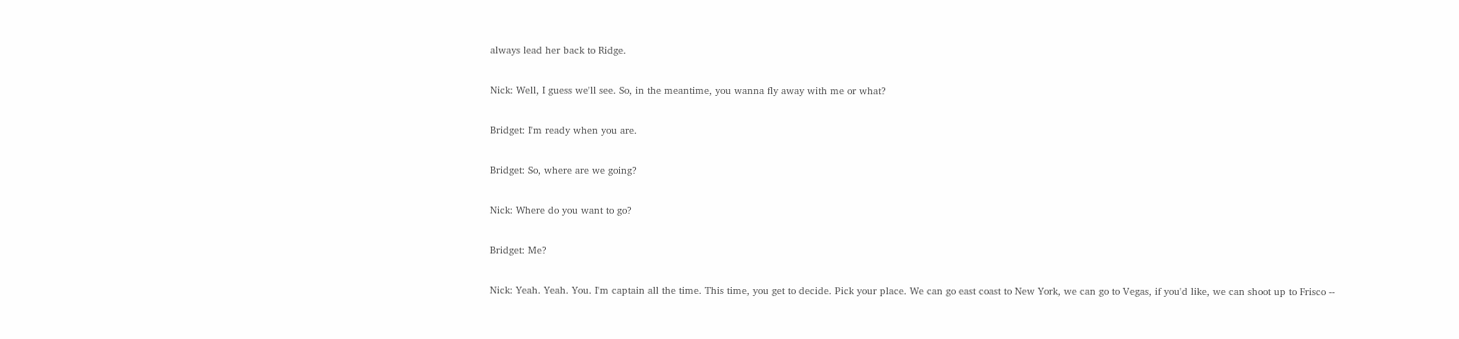always lead her back to Ridge.

Nick: Well, I guess we'll see. So, in the meantime, you wanna fly away with me or what?

Bridget: I'm ready when you are.

Bridget: So, where are we going?

Nick: Where do you want to go?

Bridget: Me?

Nick: Yeah. Yeah. You. I'm captain all the time. This time, you get to decide. Pick your place. We can go east coast to New York, we can go to Vegas, if you'd like, we can shoot up to Frisco --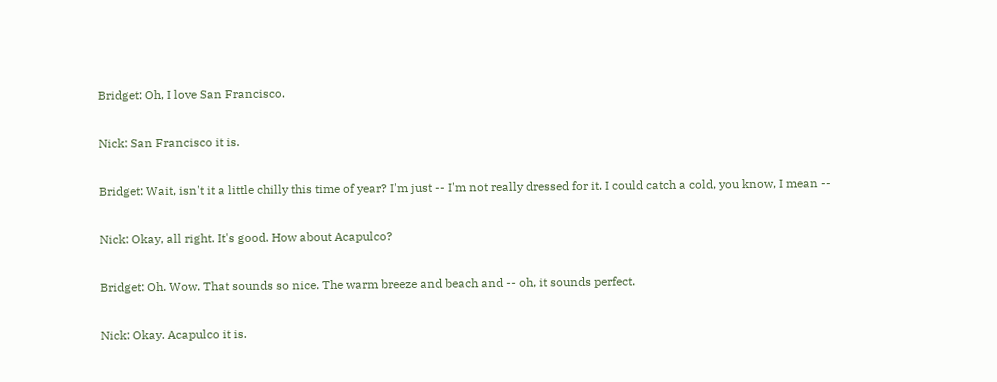Bridget: Oh, I love San Francisco.

Nick: San Francisco it is.

Bridget: Wait, isn't it a little chilly this time of year? I'm just -- I'm not really dressed for it. I could catch a cold, you know, I mean --

Nick: Okay, all right. It's good. How about Acapulco?

Bridget: Oh. Wow. That sounds so nice. The warm breeze and beach and -- oh, it sounds perfect.

Nick: Okay. Acapulco it is.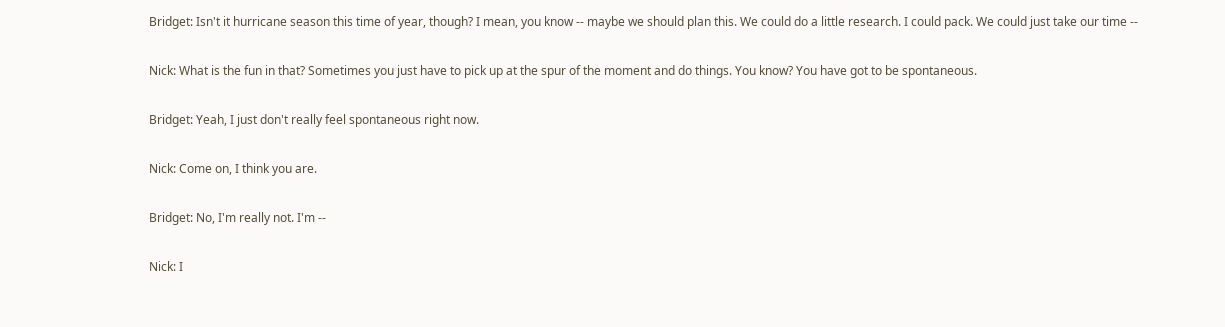Bridget: Isn't it hurricane season this time of year, though? I mean, you know -- maybe we should plan this. We could do a little research. I could pack. We could just take our time --

Nick: What is the fun in that? Sometimes you just have to pick up at the spur of the moment and do things. You know? You have got to be spontaneous.

Bridget: Yeah, I just don't really feel spontaneous right now.

Nick: Come on, I think you are.

Bridget: No, I'm really not. I'm --

Nick: I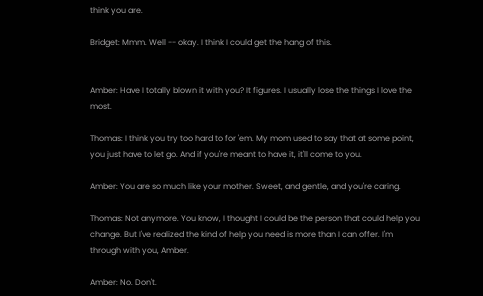think you are.

Bridget: Mmm. Well -- okay. I think I could get the hang of this.


Amber: Have I totally blown it with you? It figures. I usually lose the things I love the most.

Thomas: I think you try too hard to for 'em. My mom used to say that at some point, you just have to let go. And if you're meant to have it, it'll come to you.

Amber: You are so much like your mother. Sweet, and gentle, and you're caring.

Thomas: Not anymore. You know, I thought I could be the person that could help you change. But I've realized the kind of help you need is more than I can offer. I'm through with you, Amber.

Amber: No. Don't.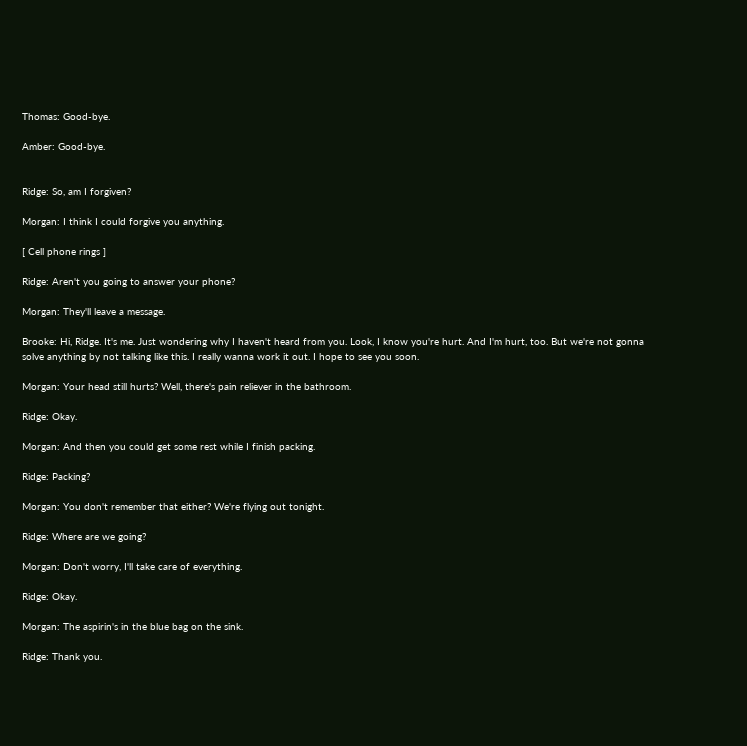Thomas: Good-bye.

Amber: Good-bye.


Ridge: So, am I forgiven?

Morgan: I think I could forgive you anything.

[ Cell phone rings ]

Ridge: Aren't you going to answer your phone?

Morgan: They'll leave a message.

Brooke: Hi, Ridge. It's me. Just wondering why I haven't heard from you. Look, I know you're hurt. And I'm hurt, too. But we're not gonna solve anything by not talking like this. I really wanna work it out. I hope to see you soon.

Morgan: Your head still hurts? Well, there's pain reliever in the bathroom.

Ridge: Okay.

Morgan: And then you could get some rest while I finish packing.

Ridge: Packing?

Morgan: You don't remember that either? We're flying out tonight.

Ridge: Where are we going?

Morgan: Don't worry, I'll take care of everything.

Ridge: Okay.

Morgan: The aspirin's in the blue bag on the sink.

Ridge: Thank you.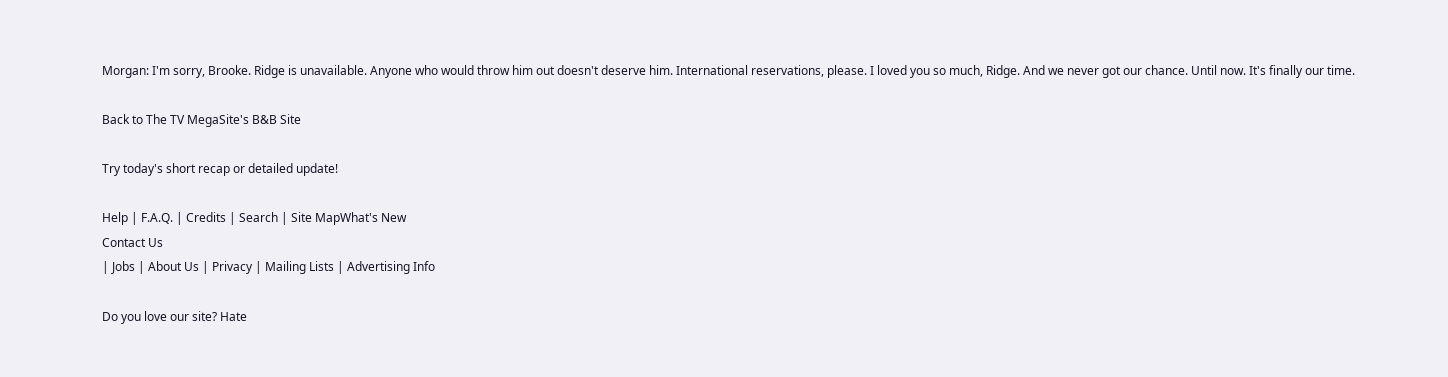Morgan: I'm sorry, Brooke. Ridge is unavailable. Anyone who would throw him out doesn't deserve him. International reservations, please. I loved you so much, Ridge. And we never got our chance. Until now. It's finally our time.

Back to The TV MegaSite's B&B Site

Try today's short recap or detailed update!

Help | F.A.Q. | Credits | Search | Site MapWhat's New
Contact Us
| Jobs | About Us | Privacy | Mailing Lists | Advertising Info

Do you love our site? Hate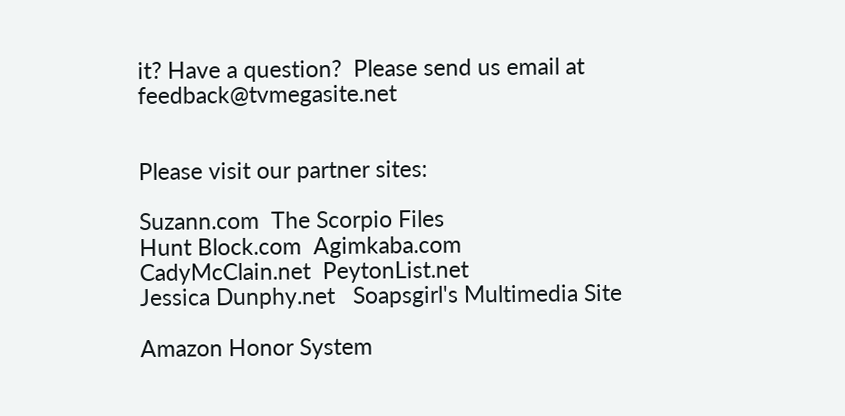it? Have a question?  Please send us email at feedback@tvmegasite.net


Please visit our partner sites:

Suzann.com  The Scorpio Files
Hunt Block.com  Agimkaba.com
CadyMcClain.net  PeytonList.net
Jessica Dunphy.net   Soapsgirl's Multimedia Site

Amazon Honor System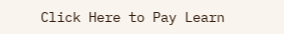Click Here to Pay Learn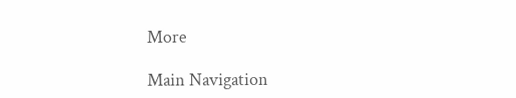More

Main Navigation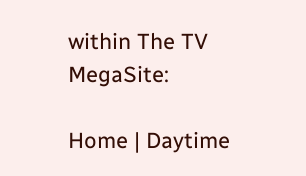within The TV MegaSite:

Home | Daytime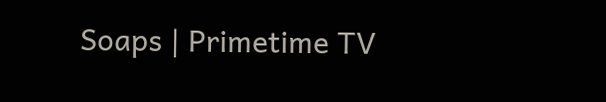Soaps | Primetime TV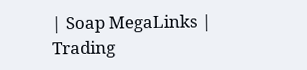| Soap MegaLinks | Trading